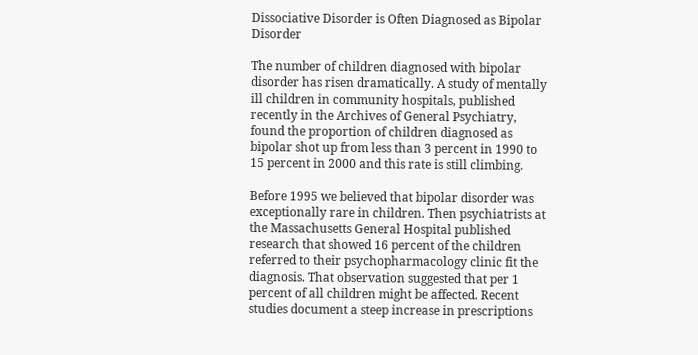Dissociative Disorder is Often Diagnosed as Bipolar Disorder

The number of children diagnosed with bipolar disorder has risen dramatically. A study of mentally ill children in community hospitals, published recently in the Archives of General Psychiatry, found the proportion of children diagnosed as bipolar shot up from less than 3 percent in 1990 to 15 percent in 2000 and this rate is still climbing.

Before 1995 we believed that bipolar disorder was exceptionally rare in children. Then psychiatrists at the Massachusetts General Hospital published research that showed 16 percent of the children referred to their psychopharmacology clinic fit the diagnosis. That observation suggested that per 1 percent of all children might be affected. Recent studies document a steep increase in prescriptions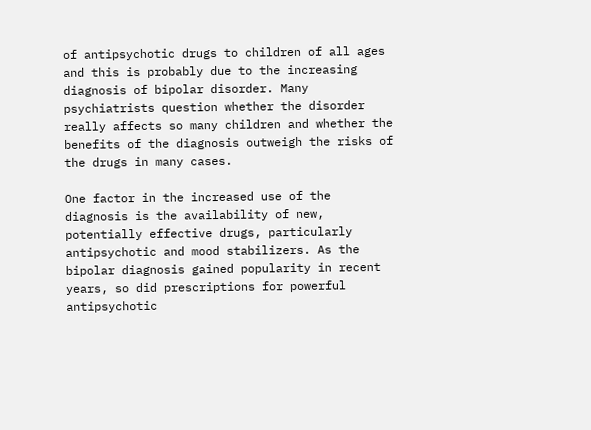of antipsychotic drugs to children of all ages and this is probably due to the increasing diagnosis of bipolar disorder. Many psychiatrists question whether the disorder really affects so many children and whether the benefits of the diagnosis outweigh the risks of the drugs in many cases.

One factor in the increased use of the diagnosis is the availability of new, potentially effective drugs, particularly antipsychotic and mood stabilizers. As the bipolar diagnosis gained popularity in recent years, so did prescriptions for powerful antipsychotic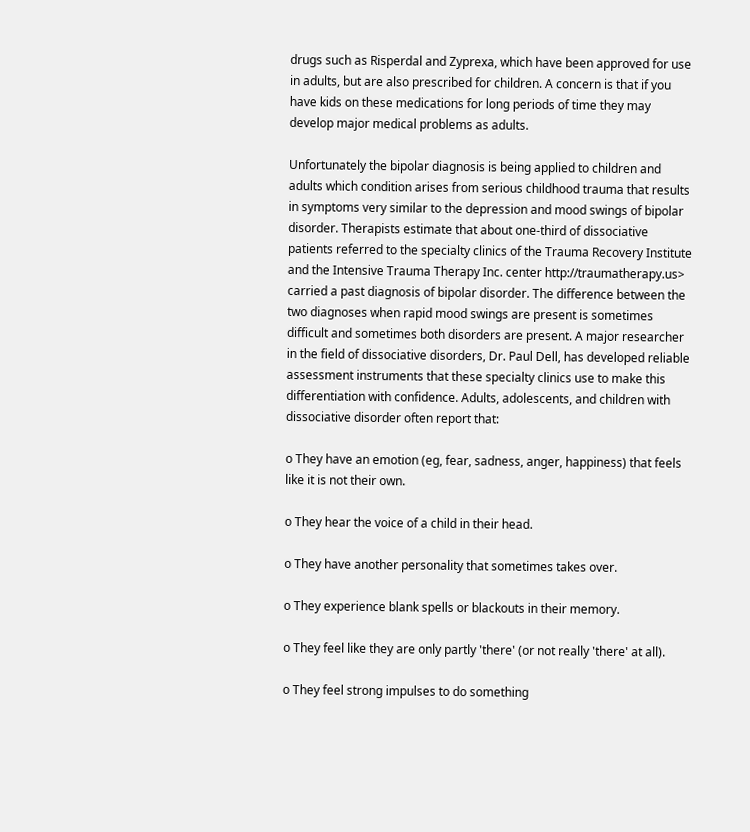drugs such as Risperdal and Zyprexa, which have been approved for use in adults, but are also prescribed for children. A concern is that if you have kids on these medications for long periods of time they may develop major medical problems as adults.

Unfortunately the bipolar diagnosis is being applied to children and adults which condition arises from serious childhood trauma that results in symptoms very similar to the depression and mood swings of bipolar disorder. Therapists estimate that about one-third of dissociative patients referred to the specialty clinics of the Trauma Recovery Institute and the Intensive Trauma Therapy Inc. center http://traumatherapy.us> carried a past diagnosis of bipolar disorder. The difference between the two diagnoses when rapid mood swings are present is sometimes difficult and sometimes both disorders are present. A major researcher in the field of dissociative disorders, Dr. Paul Dell, has developed reliable assessment instruments that these specialty clinics use to make this differentiation with confidence. Adults, adolescents, and children with dissociative disorder often report that:

o They have an emotion (eg, fear, sadness, anger, happiness) that feels like it is not their own.

o They hear the voice of a child in their head.

o They have another personality that sometimes takes over.

o They experience blank spells or blackouts in their memory.

o They feel like they are only partly 'there' (or not really 'there' at all).

o They feel strong impulses to do something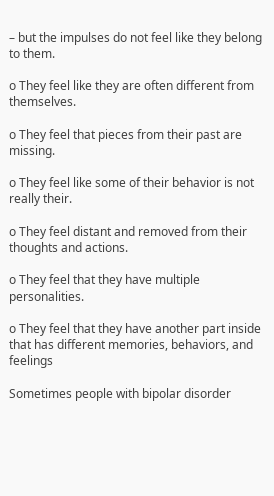– but the impulses do not feel like they belong to them.

o They feel like they are often different from themselves.

o They feel that pieces from their past are missing.

o They feel like some of their behavior is not really their.

o They feel distant and removed from their thoughts and actions.

o They feel that they have multiple personalities.

o They feel that they have another part inside that has different memories, behaviors, and feelings

Sometimes people with bipolar disorder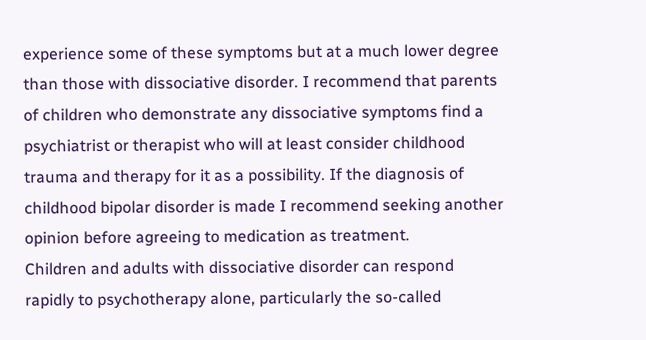experience some of these symptoms but at a much lower degree than those with dissociative disorder. I recommend that parents of children who demonstrate any dissociative symptoms find a psychiatrist or therapist who will at least consider childhood trauma and therapy for it as a possibility. If the diagnosis of childhood bipolar disorder is made I recommend seeking another opinion before agreeing to medication as treatment.
Children and adults with dissociative disorder can respond rapidly to psychotherapy alone, particularly the so-called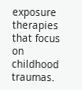exposure therapies that focus on childhood traumas.